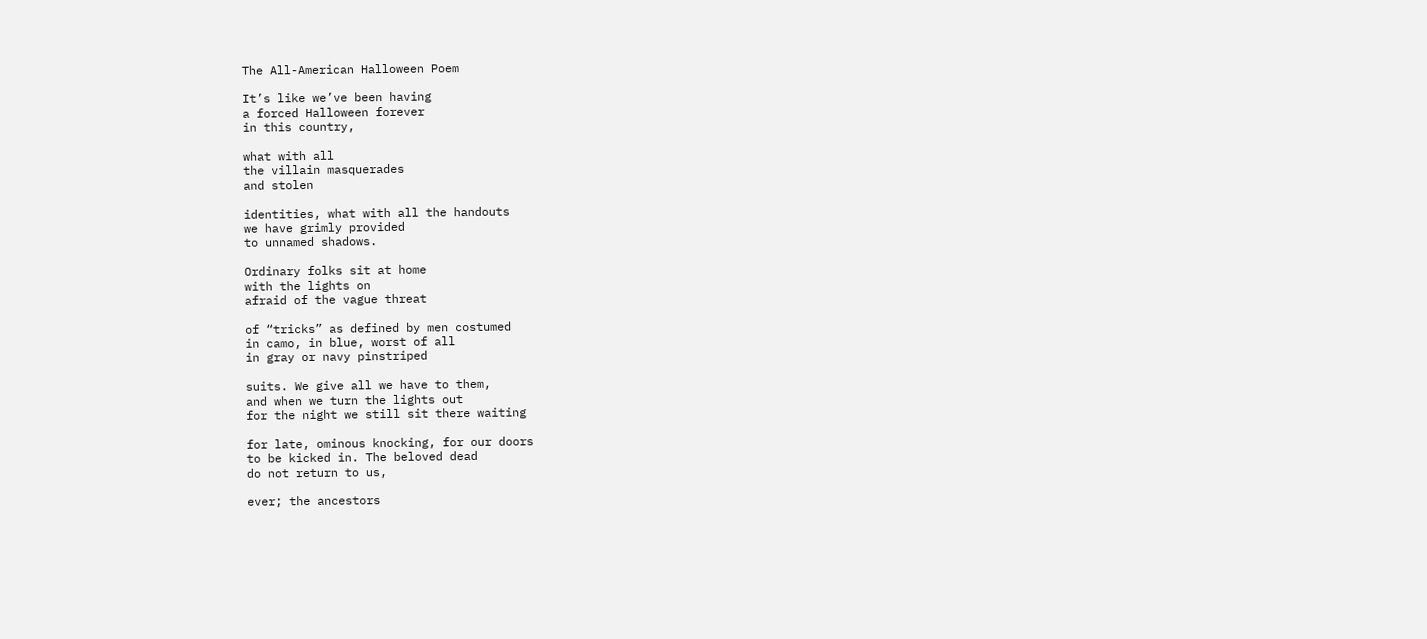The All-American Halloween Poem

It’s like we’ve been having
a forced Halloween forever
in this country,

what with all
the villain masquerades
and stolen

identities, what with all the handouts
we have grimly provided
to unnamed shadows.

Ordinary folks sit at home
with the lights on
afraid of the vague threat

of “tricks” as defined by men costumed
in camo, in blue, worst of all
in gray or navy pinstriped

suits. We give all we have to them,
and when we turn the lights out
for the night we still sit there waiting

for late, ominous knocking, for our doors
to be kicked in. The beloved dead
do not return to us,

ever; the ancestors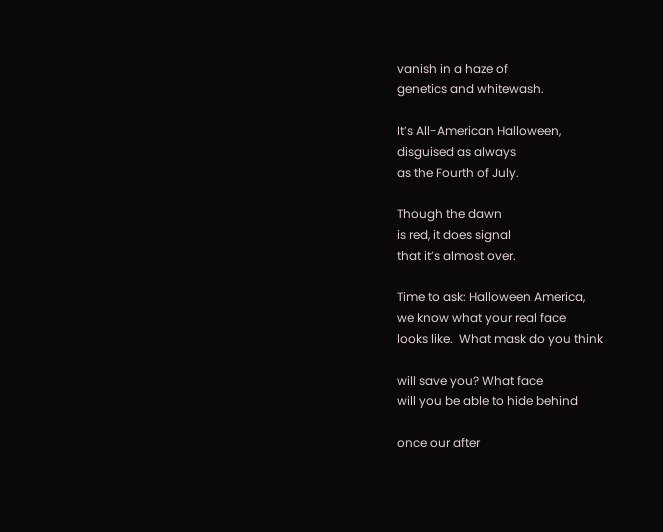vanish in a haze of
genetics and whitewash.

It’s All-American Halloween,
disguised as always
as the Fourth of July.

Though the dawn
is red, it does signal
that it’s almost over.

Time to ask: Halloween America,
we know what your real face
looks like.  What mask do you think

will save you? What face
will you be able to hide behind

once our after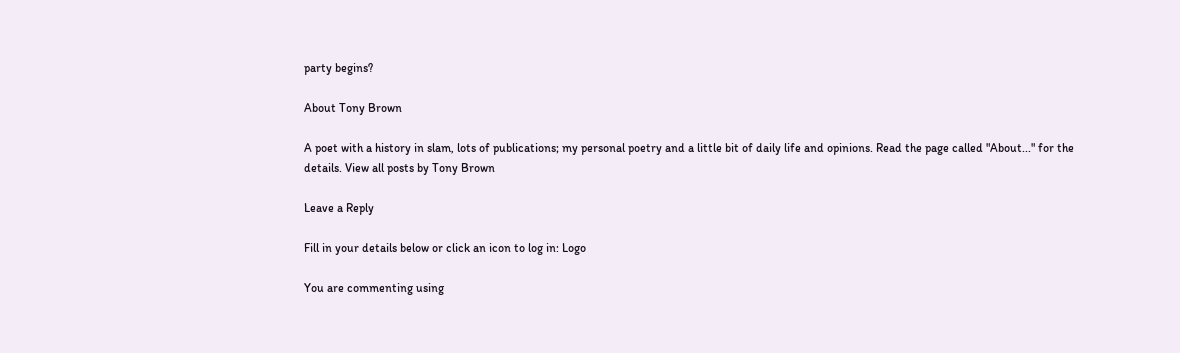party begins?

About Tony Brown

A poet with a history in slam, lots of publications; my personal poetry and a little bit of daily life and opinions. Read the page called "About..." for the details. View all posts by Tony Brown

Leave a Reply

Fill in your details below or click an icon to log in: Logo

You are commenting using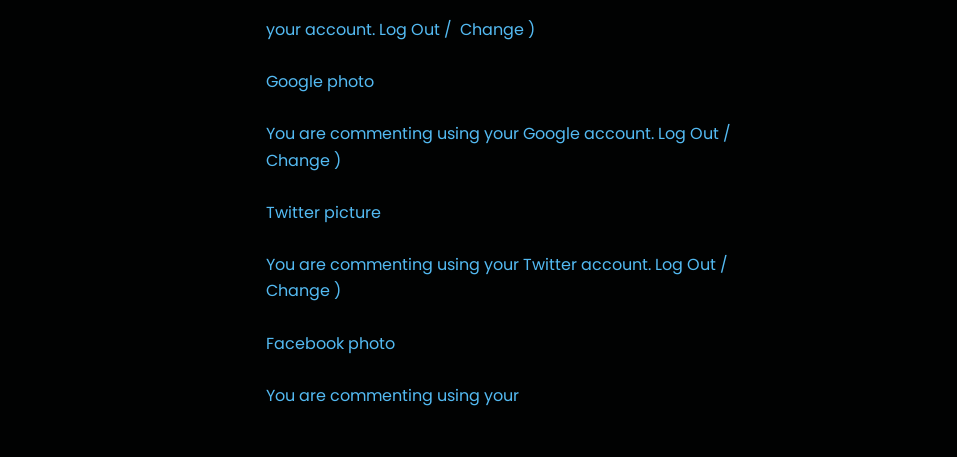your account. Log Out /  Change )

Google photo

You are commenting using your Google account. Log Out /  Change )

Twitter picture

You are commenting using your Twitter account. Log Out /  Change )

Facebook photo

You are commenting using your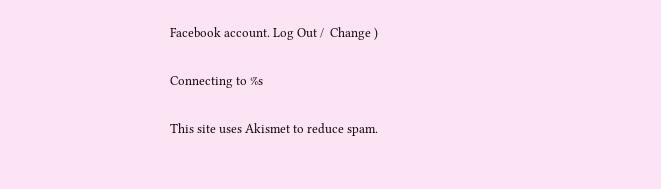Facebook account. Log Out /  Change )

Connecting to %s

This site uses Akismet to reduce spam.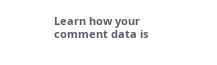Learn how your comment data is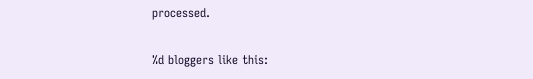processed.

%d bloggers like this: